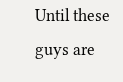Until these guys are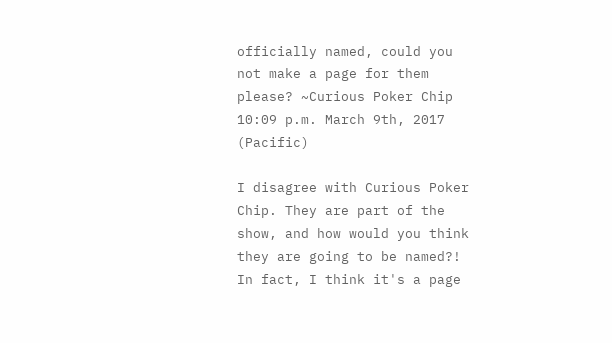officially named, could you not make a page for them please? ~Curious Poker Chip 10:09 p.m. March 9th, 2017 (Pacific)

I disagree with Curious Poker Chip. They are part of the show, and how would you think they are going to be named?! In fact, I think it's a page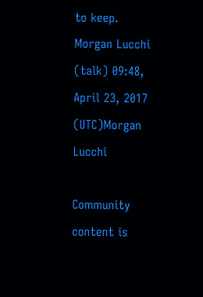to keep. Morgan Lucchi (talk) 09:48, April 23, 2017 (UTC)Morgan Lucchi

Community content is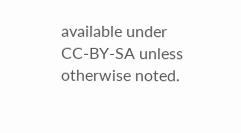available under CC-BY-SA unless otherwise noted.